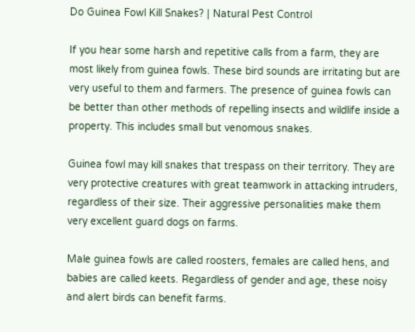Do Guinea Fowl Kill Snakes? | Natural Pest Control

If you hear some harsh and repetitive calls from a farm, they are most likely from guinea fowls. These bird sounds are irritating but are very useful to them and farmers. The presence of guinea fowls can be better than other methods of repelling insects and wildlife inside a property. This includes small but venomous snakes.

Guinea fowl may kill snakes that trespass on their territory. They are very protective creatures with great teamwork in attacking intruders, regardless of their size. Their aggressive personalities make them very excellent guard dogs on farms.

Male guinea fowls are called roosters, females are called hens, and babies are called keets. Regardless of gender and age, these noisy and alert birds can benefit farms.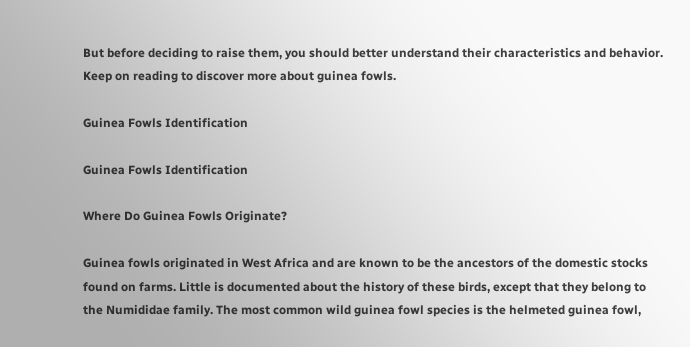But before deciding to raise them, you should better understand their characteristics and behavior. Keep on reading to discover more about guinea fowls.

Guinea Fowls Identification

Guinea Fowls Identification

Where Do Guinea Fowls Originate?

Guinea fowls originated in West Africa and are known to be the ancestors of the domestic stocks found on farms. Little is documented about the history of these birds, except that they belong to the Numididae family. The most common wild guinea fowl species is the helmeted guinea fowl,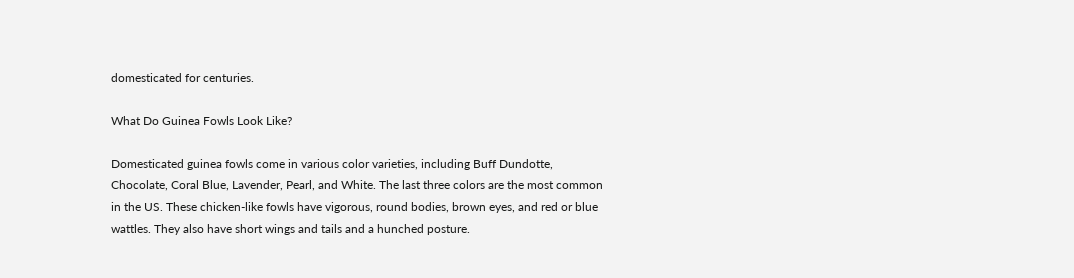domesticated for centuries.

What Do Guinea Fowls Look Like?

Domesticated guinea fowls come in various color varieties, including Buff Dundotte, Chocolate, Coral Blue, Lavender, Pearl, and White. The last three colors are the most common in the US. These chicken-like fowls have vigorous, round bodies, brown eyes, and red or blue wattles. They also have short wings and tails and a hunched posture.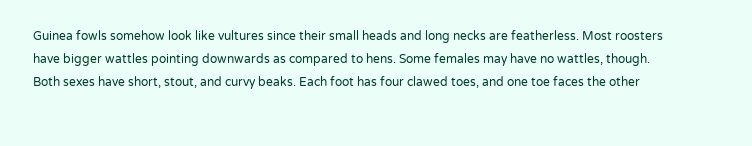Guinea fowls somehow look like vultures since their small heads and long necks are featherless. Most roosters have bigger wattles pointing downwards as compared to hens. Some females may have no wattles, though. Both sexes have short, stout, and curvy beaks. Each foot has four clawed toes, and one toe faces the other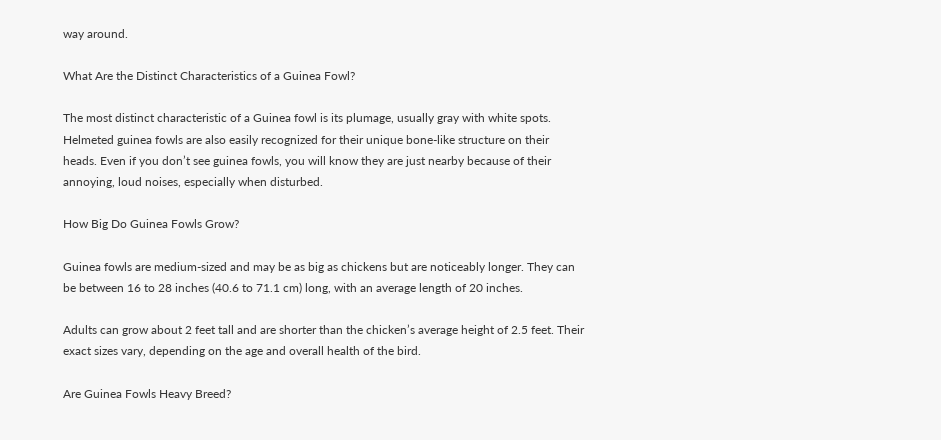way around.

What Are the Distinct Characteristics of a Guinea Fowl?

The most distinct characteristic of a Guinea fowl is its plumage, usually gray with white spots. Helmeted guinea fowls are also easily recognized for their unique bone-like structure on their heads. Even if you don’t see guinea fowls, you will know they are just nearby because of their annoying, loud noises, especially when disturbed.

How Big Do Guinea Fowls Grow?

Guinea fowls are medium-sized and may be as big as chickens but are noticeably longer. They can be between 16 to 28 inches (40.6 to 71.1 cm) long, with an average length of 20 inches.

Adults can grow about 2 feet tall and are shorter than the chicken’s average height of 2.5 feet. Their exact sizes vary, depending on the age and overall health of the bird.

Are Guinea Fowls Heavy Breed?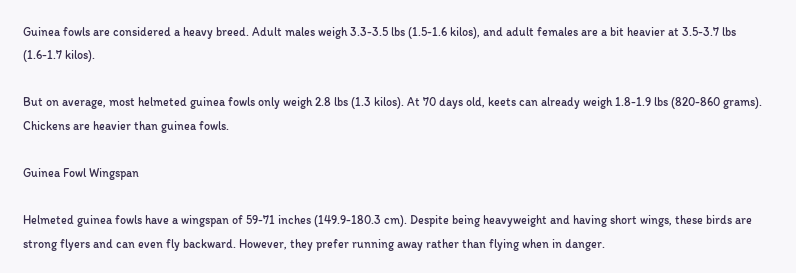Guinea fowls are considered a heavy breed. Adult males weigh 3.3-3.5 lbs (1.5-1.6 kilos), and adult females are a bit heavier at 3.5-3.7 lbs (1.6-1.7 kilos).

But on average, most helmeted guinea fowls only weigh 2.8 lbs (1.3 kilos). At 70 days old, keets can already weigh 1.8-1.9 lbs (820-860 grams). Chickens are heavier than guinea fowls.

Guinea Fowl Wingspan

Helmeted guinea fowls have a wingspan of 59-71 inches (149.9-180.3 cm). Despite being heavyweight and having short wings, these birds are strong flyers and can even fly backward. However, they prefer running away rather than flying when in danger.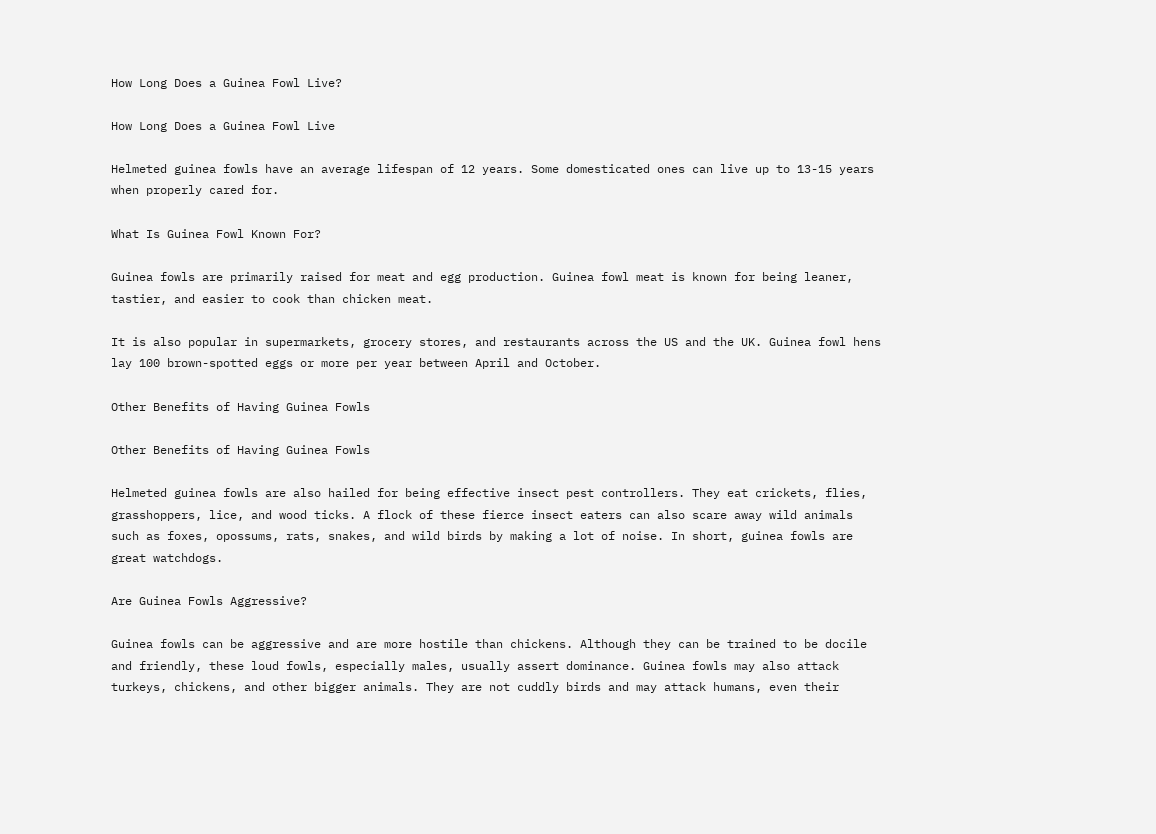How Long Does a Guinea Fowl Live?

How Long Does a Guinea Fowl Live

Helmeted guinea fowls have an average lifespan of 12 years. Some domesticated ones can live up to 13-15 years when properly cared for.

What Is Guinea Fowl Known For?

Guinea fowls are primarily raised for meat and egg production. Guinea fowl meat is known for being leaner, tastier, and easier to cook than chicken meat.

It is also popular in supermarkets, grocery stores, and restaurants across the US and the UK. Guinea fowl hens lay 100 brown-spotted eggs or more per year between April and October.

Other Benefits of Having Guinea Fowls

Other Benefits of Having Guinea Fowls

Helmeted guinea fowls are also hailed for being effective insect pest controllers. They eat crickets, flies, grasshoppers, lice, and wood ticks. A flock of these fierce insect eaters can also scare away wild animals such as foxes, opossums, rats, snakes, and wild birds by making a lot of noise. In short, guinea fowls are great watchdogs.

Are Guinea Fowls Aggressive?

Guinea fowls can be aggressive and are more hostile than chickens. Although they can be trained to be docile and friendly, these loud fowls, especially males, usually assert dominance. Guinea fowls may also attack turkeys, chickens, and other bigger animals. They are not cuddly birds and may attack humans, even their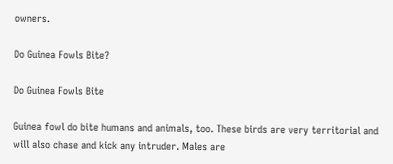owners.

Do Guinea Fowls Bite?

Do Guinea Fowls Bite

Guinea fowl do bite humans and animals, too. These birds are very territorial and will also chase and kick any intruder. Males are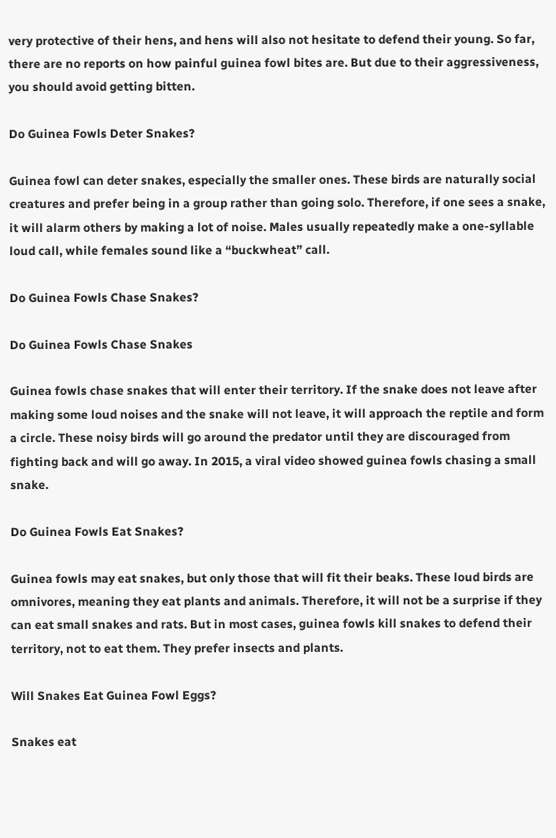very protective of their hens, and hens will also not hesitate to defend their young. So far, there are no reports on how painful guinea fowl bites are. But due to their aggressiveness, you should avoid getting bitten.

Do Guinea Fowls Deter Snakes?

Guinea fowl can deter snakes, especially the smaller ones. These birds are naturally social creatures and prefer being in a group rather than going solo. Therefore, if one sees a snake, it will alarm others by making a lot of noise. Males usually repeatedly make a one-syllable loud call, while females sound like a “buckwheat” call.

Do Guinea Fowls Chase Snakes?

Do Guinea Fowls Chase Snakes

Guinea fowls chase snakes that will enter their territory. If the snake does not leave after making some loud noises and the snake will not leave, it will approach the reptile and form a circle. These noisy birds will go around the predator until they are discouraged from fighting back and will go away. In 2015, a viral video showed guinea fowls chasing a small snake.

Do Guinea Fowls Eat Snakes?

Guinea fowls may eat snakes, but only those that will fit their beaks. These loud birds are omnivores, meaning they eat plants and animals. Therefore, it will not be a surprise if they can eat small snakes and rats. But in most cases, guinea fowls kill snakes to defend their territory, not to eat them. They prefer insects and plants.

Will Snakes Eat Guinea Fowl Eggs?

Snakes eat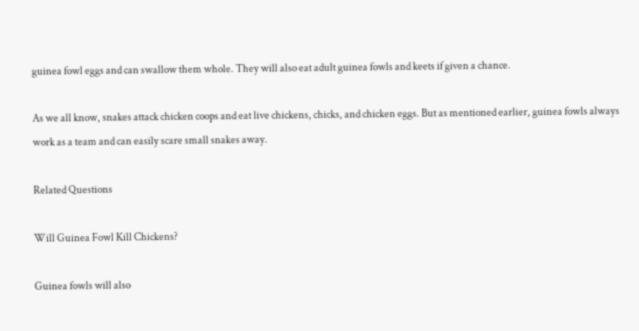guinea fowl eggs and can swallow them whole. They will also eat adult guinea fowls and keets if given a chance.

As we all know, snakes attack chicken coops and eat live chickens, chicks, and chicken eggs. But as mentioned earlier, guinea fowls always work as a team and can easily scare small snakes away.

Related Questions

Will Guinea Fowl Kill Chickens?

Guinea fowls will also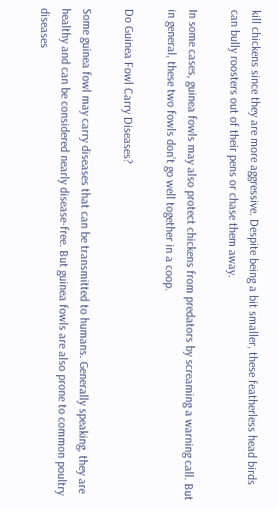kill chickens since they are more aggressive. Despite being a bit smaller, these featherless head birds can bully roosters out of their pens or chase them away.

In some cases, guinea fowls may also protect chickens from predators by screaming a warning call. But in general, these two fowls don’t go well together in a coop.

Do Guinea Fowl Carry Diseases?

Some guinea fowl may carry diseases that can be transmitted to humans. Generally speaking, they are healthy and can be considered nearly disease-free. But guinea fowls are also prone to common poultry diseases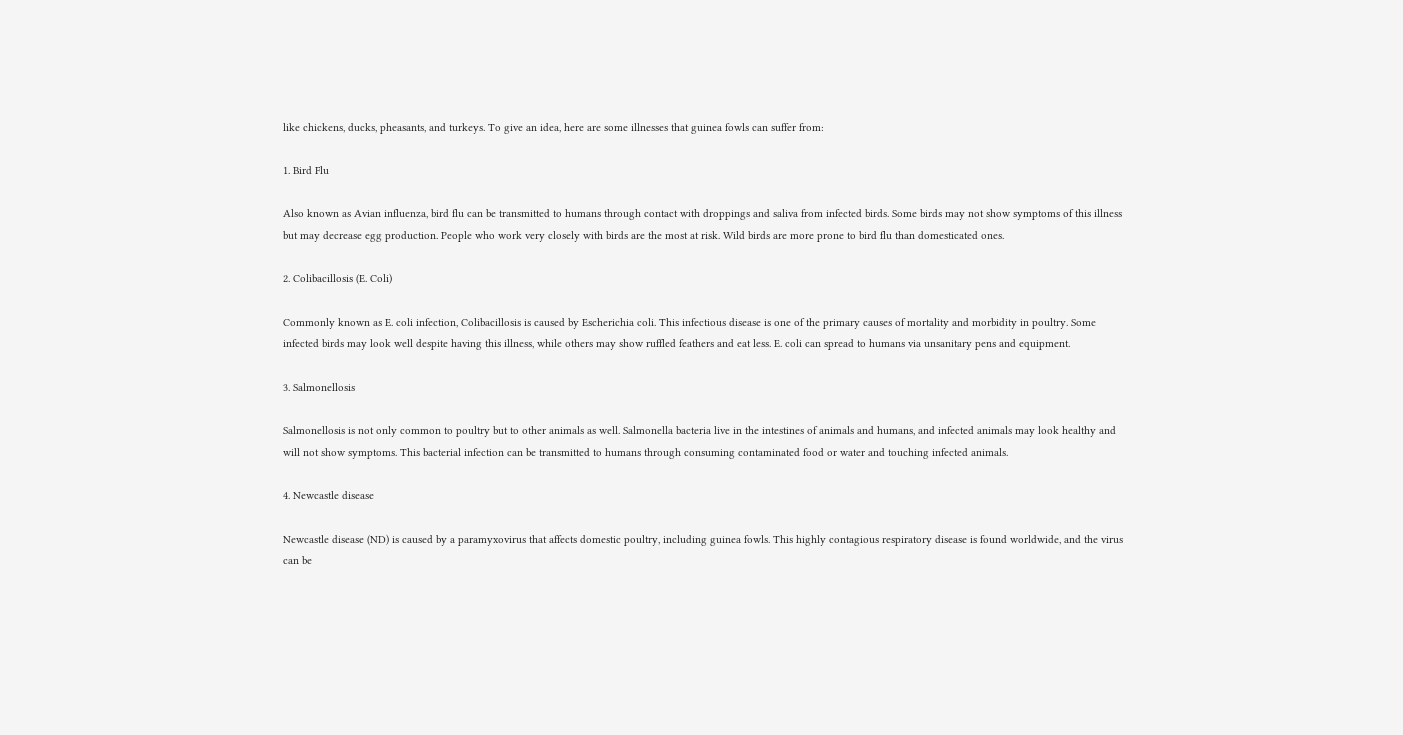like chickens, ducks, pheasants, and turkeys. To give an idea, here are some illnesses that guinea fowls can suffer from:

1. Bird Flu

Also known as Avian influenza, bird flu can be transmitted to humans through contact with droppings and saliva from infected birds. Some birds may not show symptoms of this illness but may decrease egg production. People who work very closely with birds are the most at risk. Wild birds are more prone to bird flu than domesticated ones.

2. Colibacillosis (E. Coli)

Commonly known as E. coli infection, Colibacillosis is caused by Escherichia coli. This infectious disease is one of the primary causes of mortality and morbidity in poultry. Some infected birds may look well despite having this illness, while others may show ruffled feathers and eat less. E. coli can spread to humans via unsanitary pens and equipment.

3. Salmonellosis

Salmonellosis is not only common to poultry but to other animals as well. Salmonella bacteria live in the intestines of animals and humans, and infected animals may look healthy and will not show symptoms. This bacterial infection can be transmitted to humans through consuming contaminated food or water and touching infected animals.

4. Newcastle disease

Newcastle disease (ND) is caused by a paramyxovirus that affects domestic poultry, including guinea fowls. This highly contagious respiratory disease is found worldwide, and the virus can be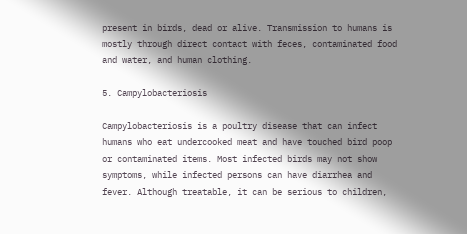present in birds, dead or alive. Transmission to humans is mostly through direct contact with feces, contaminated food and water, and human clothing.

5. Campylobacteriosis

Campylobacteriosis is a poultry disease that can infect humans who eat undercooked meat and have touched bird poop or contaminated items. Most infected birds may not show symptoms, while infected persons can have diarrhea and fever. Although treatable, it can be serious to children,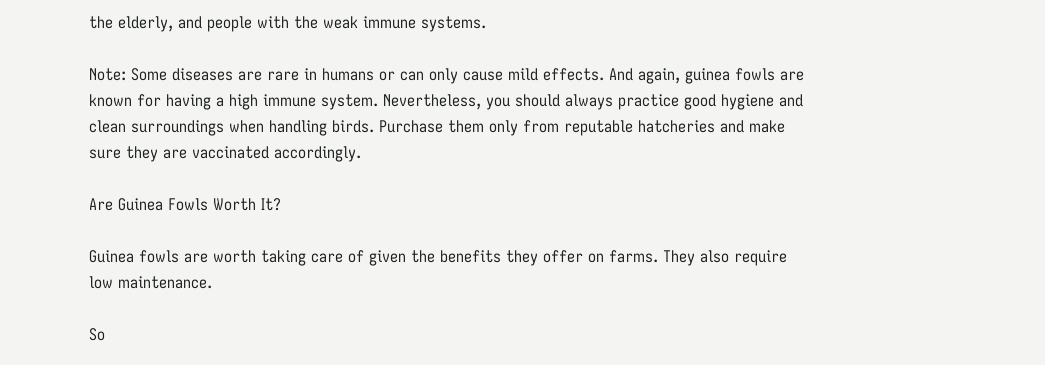the elderly, and people with the weak immune systems.

Note: Some diseases are rare in humans or can only cause mild effects. And again, guinea fowls are known for having a high immune system. Nevertheless, you should always practice good hygiene and clean surroundings when handling birds. Purchase them only from reputable hatcheries and make sure they are vaccinated accordingly.

Are Guinea Fowls Worth It?

Guinea fowls are worth taking care of given the benefits they offer on farms. They also require low maintenance.

So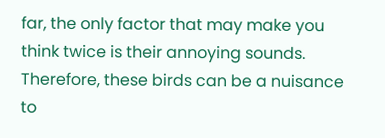far, the only factor that may make you think twice is their annoying sounds. Therefore, these birds can be a nuisance to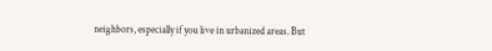neighbors, especially if you live in urbanized areas. But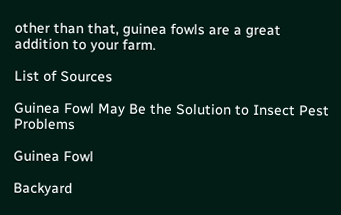other than that, guinea fowls are a great addition to your farm.

List of Sources

Guinea Fowl May Be the Solution to Insect Pest Problems

Guinea Fowl

Backyard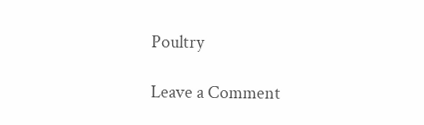Poultry

Leave a Comment